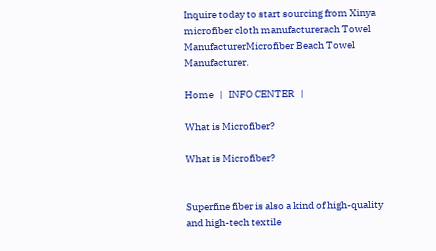Inquire today to start sourcing from Xinya microfiber cloth manufacturerach Towel ManufacturerMicrofiber Beach Towel Manufacturer.

Home   |   INFO CENTER   |

What is Microfiber?

What is Microfiber?


Superfine fiber is also a kind of high-quality and high-tech textile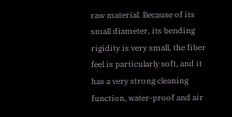raw material. Because of its small diameter, its bending rigidity is very small, the fiber feel is particularly soft, and it has a very strong cleaning function, water-proof and air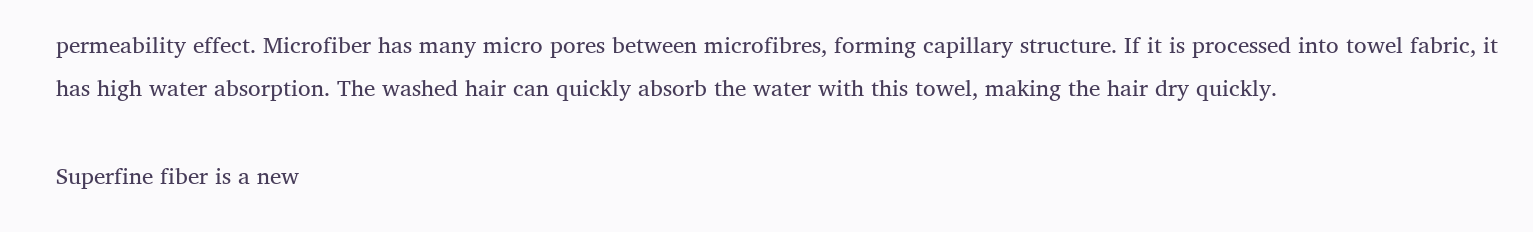permeability effect. Microfiber has many micro pores between microfibres, forming capillary structure. If it is processed into towel fabric, it has high water absorption. The washed hair can quickly absorb the water with this towel, making the hair dry quickly.

Superfine fiber is a new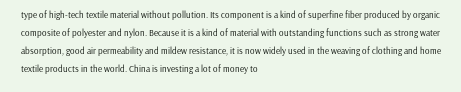type of high-tech textile material without pollution. Its component is a kind of superfine fiber produced by organic composite of polyester and nylon. Because it is a kind of material with outstanding functions such as strong water absorption, good air permeability and mildew resistance, it is now widely used in the weaving of clothing and home textile products in the world. China is investing a lot of money to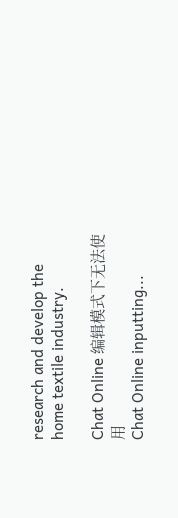research and develop the home textile industry.

Chat Online 编辑模式下无法使用
Chat Online inputting...